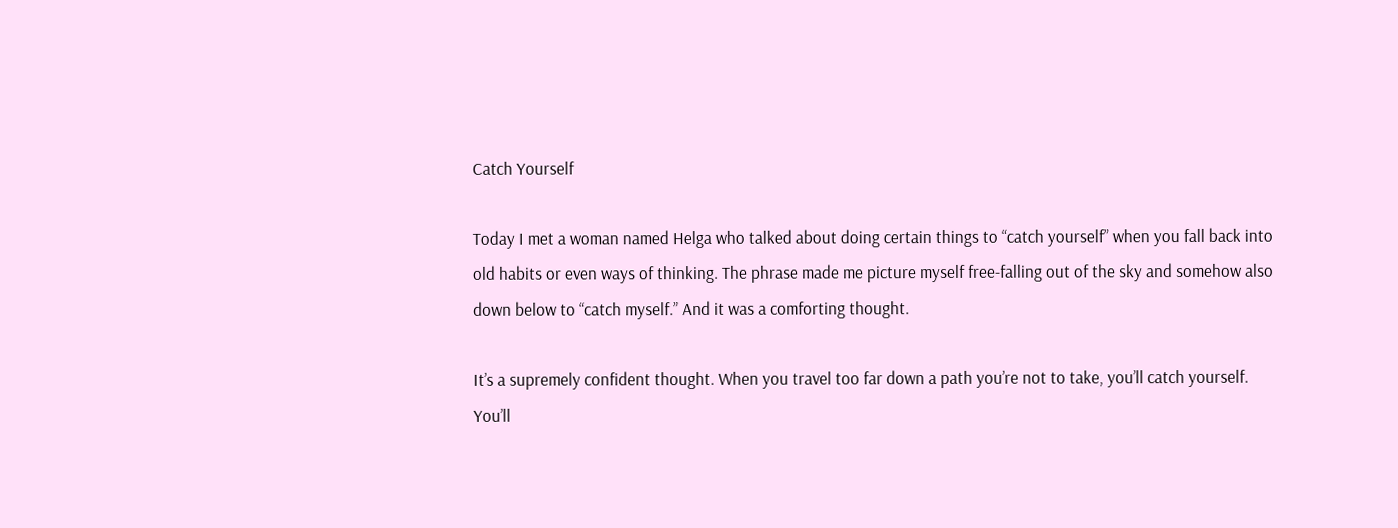Catch Yourself

Today I met a woman named Helga who talked about doing certain things to “catch yourself” when you fall back into old habits or even ways of thinking. The phrase made me picture myself free-falling out of the sky and somehow also down below to “catch myself.” And it was a comforting thought.

It’s a supremely confident thought. When you travel too far down a path you’re not to take, you’ll catch yourself. You’ll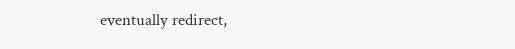eventually redirect,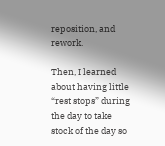reposition, and rework.

Then, I learned about having little “rest stops” during the day to take stock of the day so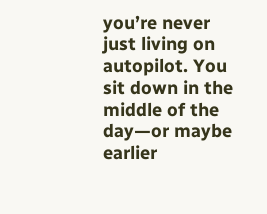you’re never just living on autopilot. You sit down in the middle of the day—or maybe earlier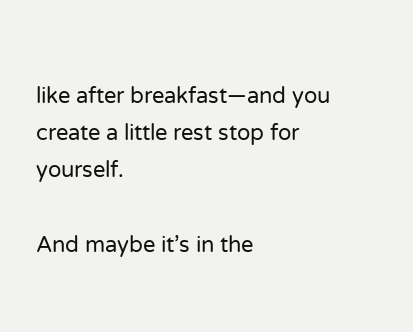like after breakfast—and you create a little rest stop for yourself.

And maybe it’s in the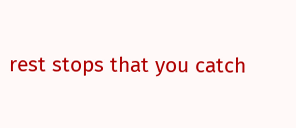rest stops that you catch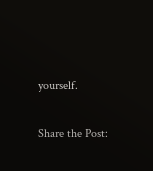yourself.

Share the Post: